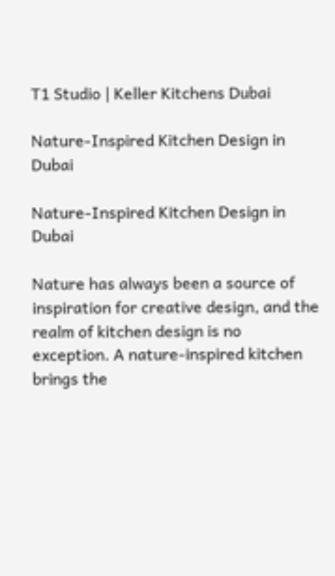T1 Studio | Keller Kitchens Dubai

Nature-Inspired Kitchen Design in Dubai

Nature-Inspired Kitchen Design in Dubai

Nature has always been a source of inspiration for creative design, and the realm of kitchen design is no exception. A nature-inspired kitchen brings the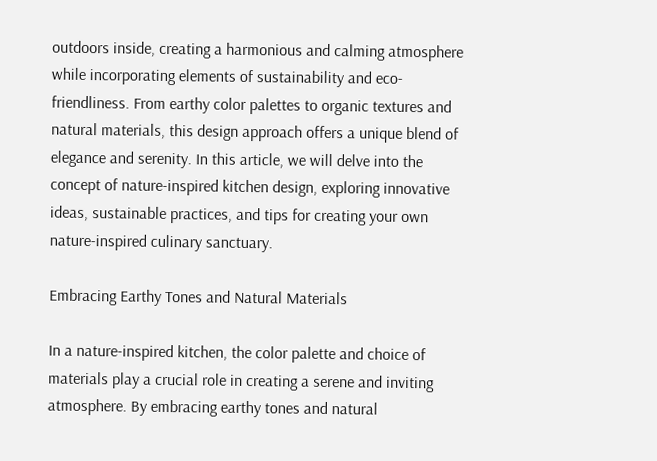outdoors inside, creating a harmonious and calming atmosphere while incorporating elements of sustainability and eco-friendliness. From earthy color palettes to organic textures and natural materials, this design approach offers a unique blend of elegance and serenity. In this article, we will delve into the concept of nature-inspired kitchen design, exploring innovative ideas, sustainable practices, and tips for creating your own nature-inspired culinary sanctuary.

Embracing Earthy Tones and Natural Materials

In a nature-inspired kitchen, the color palette and choice of materials play a crucial role in creating a serene and inviting atmosphere. By embracing earthy tones and natural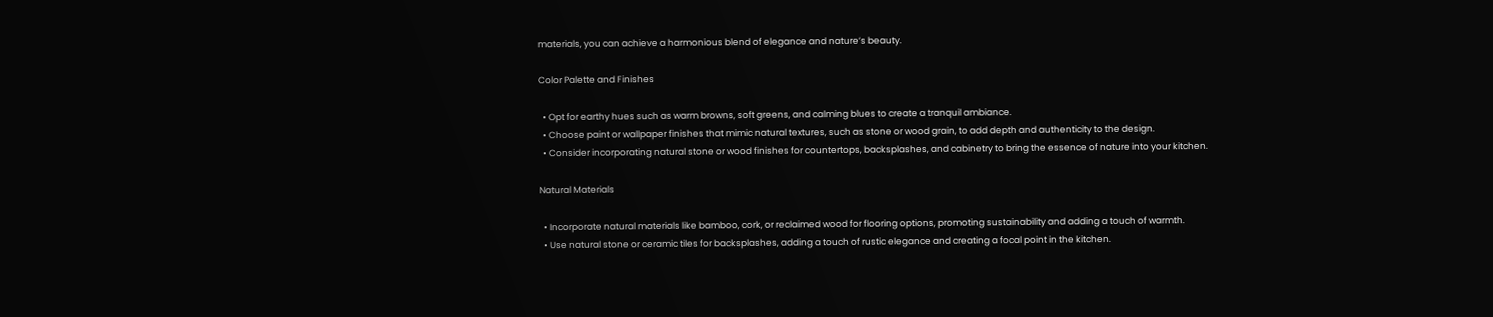materials, you can achieve a harmonious blend of elegance and nature’s beauty.

Color Palette and Finishes

  • Opt for earthy hues such as warm browns, soft greens, and calming blues to create a tranquil ambiance.
  • Choose paint or wallpaper finishes that mimic natural textures, such as stone or wood grain, to add depth and authenticity to the design.
  • Consider incorporating natural stone or wood finishes for countertops, backsplashes, and cabinetry to bring the essence of nature into your kitchen.

Natural Materials

  • Incorporate natural materials like bamboo, cork, or reclaimed wood for flooring options, promoting sustainability and adding a touch of warmth.
  • Use natural stone or ceramic tiles for backsplashes, adding a touch of rustic elegance and creating a focal point in the kitchen.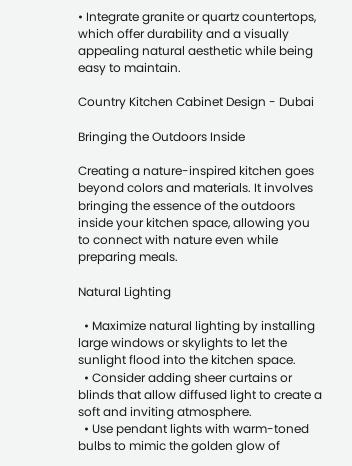• Integrate granite or quartz countertops, which offer durability and a visually appealing natural aesthetic while being easy to maintain.

Country Kitchen Cabinet Design - Dubai

Bringing the Outdoors Inside

Creating a nature-inspired kitchen goes beyond colors and materials. It involves bringing the essence of the outdoors inside your kitchen space, allowing you to connect with nature even while preparing meals.

Natural Lighting

  • Maximize natural lighting by installing large windows or skylights to let the sunlight flood into the kitchen space.
  • Consider adding sheer curtains or blinds that allow diffused light to create a soft and inviting atmosphere.
  • Use pendant lights with warm-toned bulbs to mimic the golden glow of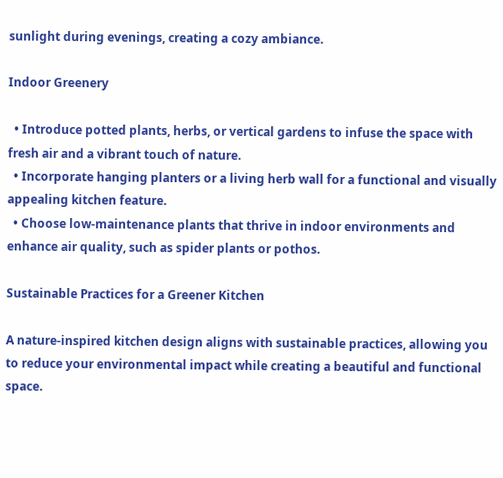sunlight during evenings, creating a cozy ambiance.

Indoor Greenery

  • Introduce potted plants, herbs, or vertical gardens to infuse the space with fresh air and a vibrant touch of nature.
  • Incorporate hanging planters or a living herb wall for a functional and visually appealing kitchen feature.
  • Choose low-maintenance plants that thrive in indoor environments and enhance air quality, such as spider plants or pothos.

Sustainable Practices for a Greener Kitchen

A nature-inspired kitchen design aligns with sustainable practices, allowing you to reduce your environmental impact while creating a beautiful and functional space.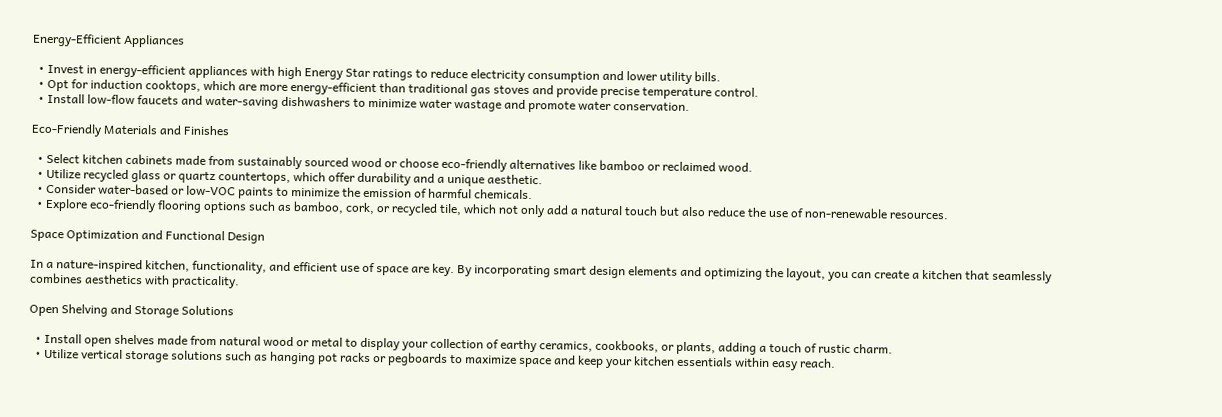Energy-Efficient Appliances

  • Invest in energy-efficient appliances with high Energy Star ratings to reduce electricity consumption and lower utility bills.
  • Opt for induction cooktops, which are more energy-efficient than traditional gas stoves and provide precise temperature control.
  • Install low-flow faucets and water-saving dishwashers to minimize water wastage and promote water conservation.

Eco-Friendly Materials and Finishes

  • Select kitchen cabinets made from sustainably sourced wood or choose eco-friendly alternatives like bamboo or reclaimed wood.
  • Utilize recycled glass or quartz countertops, which offer durability and a unique aesthetic.
  • Consider water-based or low-VOC paints to minimize the emission of harmful chemicals.
  • Explore eco-friendly flooring options such as bamboo, cork, or recycled tile, which not only add a natural touch but also reduce the use of non-renewable resources.

Space Optimization and Functional Design

In a nature-inspired kitchen, functionality, and efficient use of space are key. By incorporating smart design elements and optimizing the layout, you can create a kitchen that seamlessly combines aesthetics with practicality.

Open Shelving and Storage Solutions

  • Install open shelves made from natural wood or metal to display your collection of earthy ceramics, cookbooks, or plants, adding a touch of rustic charm.
  • Utilize vertical storage solutions such as hanging pot racks or pegboards to maximize space and keep your kitchen essentials within easy reach.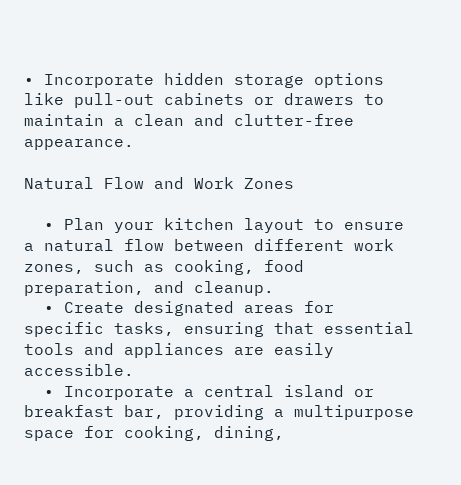• Incorporate hidden storage options like pull-out cabinets or drawers to maintain a clean and clutter-free appearance.

Natural Flow and Work Zones

  • Plan your kitchen layout to ensure a natural flow between different work zones, such as cooking, food preparation, and cleanup.
  • Create designated areas for specific tasks, ensuring that essential tools and appliances are easily accessible.
  • Incorporate a central island or breakfast bar, providing a multipurpose space for cooking, dining,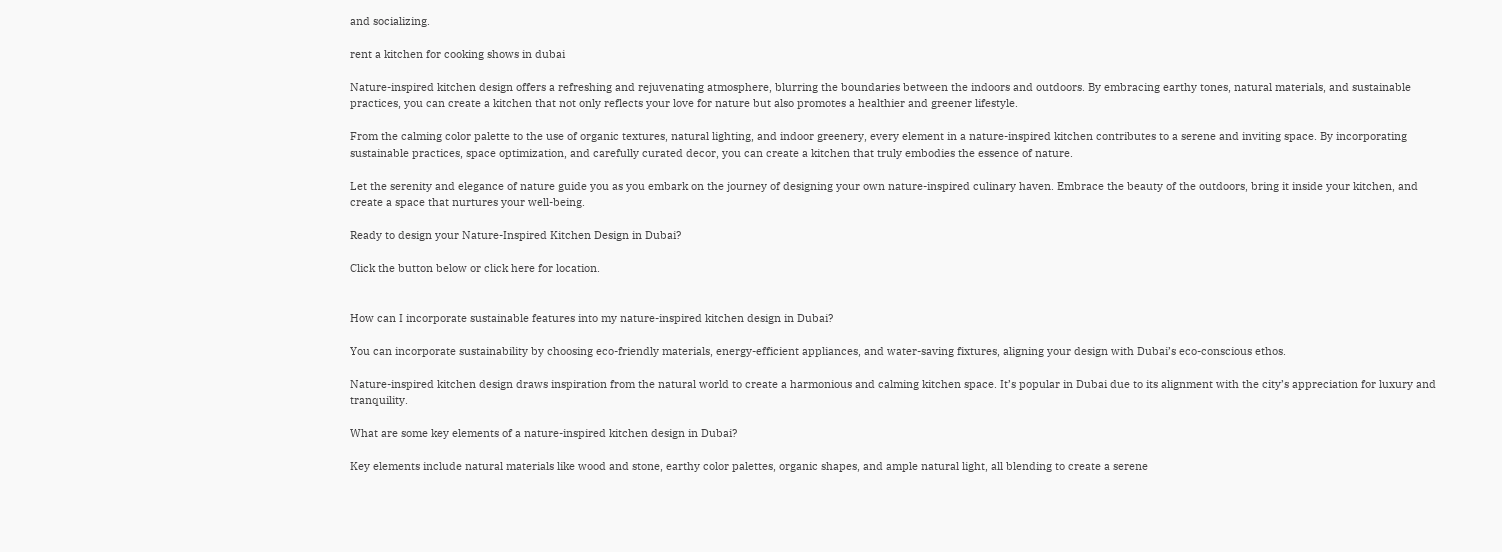and socializing.

rent a kitchen for cooking shows in dubai

Nature-inspired kitchen design offers a refreshing and rejuvenating atmosphere, blurring the boundaries between the indoors and outdoors. By embracing earthy tones, natural materials, and sustainable practices, you can create a kitchen that not only reflects your love for nature but also promotes a healthier and greener lifestyle.

From the calming color palette to the use of organic textures, natural lighting, and indoor greenery, every element in a nature-inspired kitchen contributes to a serene and inviting space. By incorporating sustainable practices, space optimization, and carefully curated decor, you can create a kitchen that truly embodies the essence of nature.

Let the serenity and elegance of nature guide you as you embark on the journey of designing your own nature-inspired culinary haven. Embrace the beauty of the outdoors, bring it inside your kitchen, and create a space that nurtures your well-being.

Ready to design your Nature-Inspired Kitchen Design in Dubai?

Click the button below or click here for location.


How can I incorporate sustainable features into my nature-inspired kitchen design in Dubai?

You can incorporate sustainability by choosing eco-friendly materials, energy-efficient appliances, and water-saving fixtures, aligning your design with Dubai’s eco-conscious ethos.

Nature-inspired kitchen design draws inspiration from the natural world to create a harmonious and calming kitchen space. It’s popular in Dubai due to its alignment with the city’s appreciation for luxury and tranquility.

What are some key elements of a nature-inspired kitchen design in Dubai?

Key elements include natural materials like wood and stone, earthy color palettes, organic shapes, and ample natural light, all blending to create a serene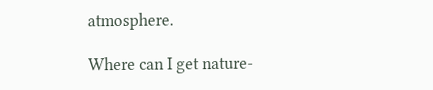atmosphere.

Where can I get nature-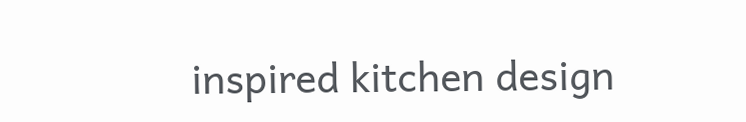inspired kitchen design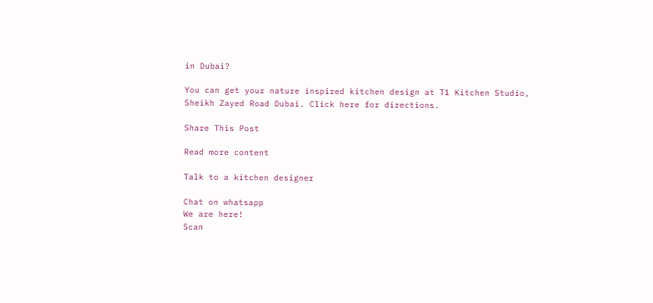in Dubai?

You can get your nature inspired kitchen design at T1 Kitchen Studio, Sheikh Zayed Road Dubai. Click here for directions.

Share This Post

Read more content

Talk to a kitchen designer

Chat on whatsapp
We are here!
Scan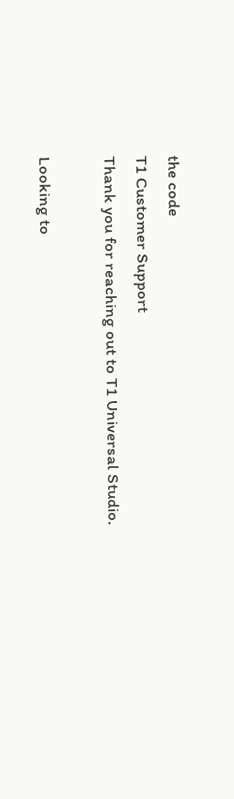the code
T1 Customer Support
Thank you for reaching out to T1 Universal Studio.

Looking to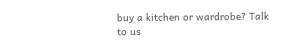buy a kitchen or wardrobe? Talk to us